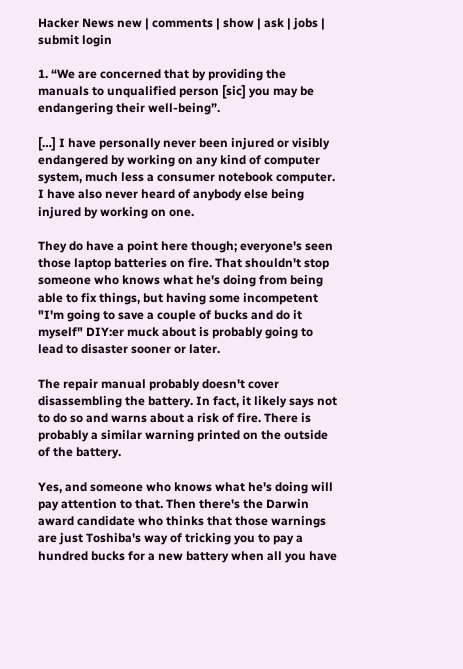Hacker News new | comments | show | ask | jobs | submit login

1. “We are concerned that by providing the manuals to unqualified person [sic] you may be endangering their well-being”.

[…] I have personally never been injured or visibly endangered by working on any kind of computer system, much less a consumer notebook computer. I have also never heard of anybody else being injured by working on one.

They do have a point here though; everyone's seen those laptop batteries on fire. That shouldn't stop someone who knows what he's doing from being able to fix things, but having some incompetent "I'm going to save a couple of bucks and do it myself" DIY:er muck about is probably going to lead to disaster sooner or later.

The repair manual probably doesn't cover disassembling the battery. In fact, it likely says not to do so and warns about a risk of fire. There is probably a similar warning printed on the outside of the battery.

Yes, and someone who knows what he's doing will pay attention to that. Then there's the Darwin award candidate who thinks that those warnings are just Toshiba's way of tricking you to pay a hundred bucks for a new battery when all you have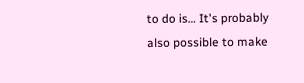to do is… It's probably also possible to make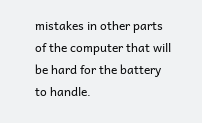mistakes in other parts of the computer that will be hard for the battery to handle.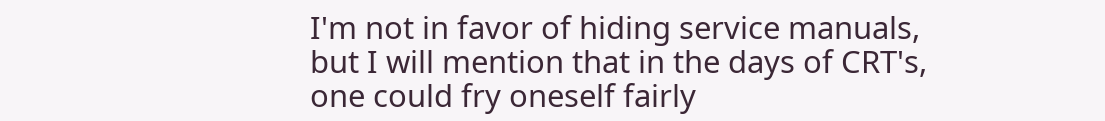I'm not in favor of hiding service manuals, but I will mention that in the days of CRT's, one could fry oneself fairly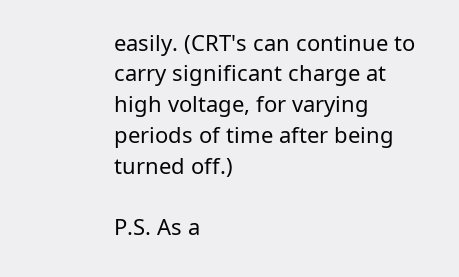easily. (CRT's can continue to carry significant charge at high voltage, for varying periods of time after being turned off.)

P.S. As a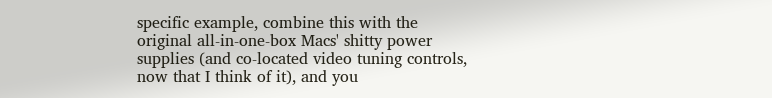specific example, combine this with the original all-in-one-box Macs' shitty power supplies (and co-located video tuning controls, now that I think of it), and you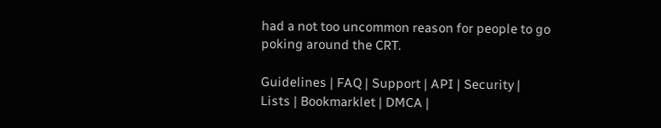had a not too uncommon reason for people to go poking around the CRT.

Guidelines | FAQ | Support | API | Security | Lists | Bookmarklet | DMCA |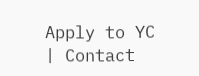Apply to YC | Contact